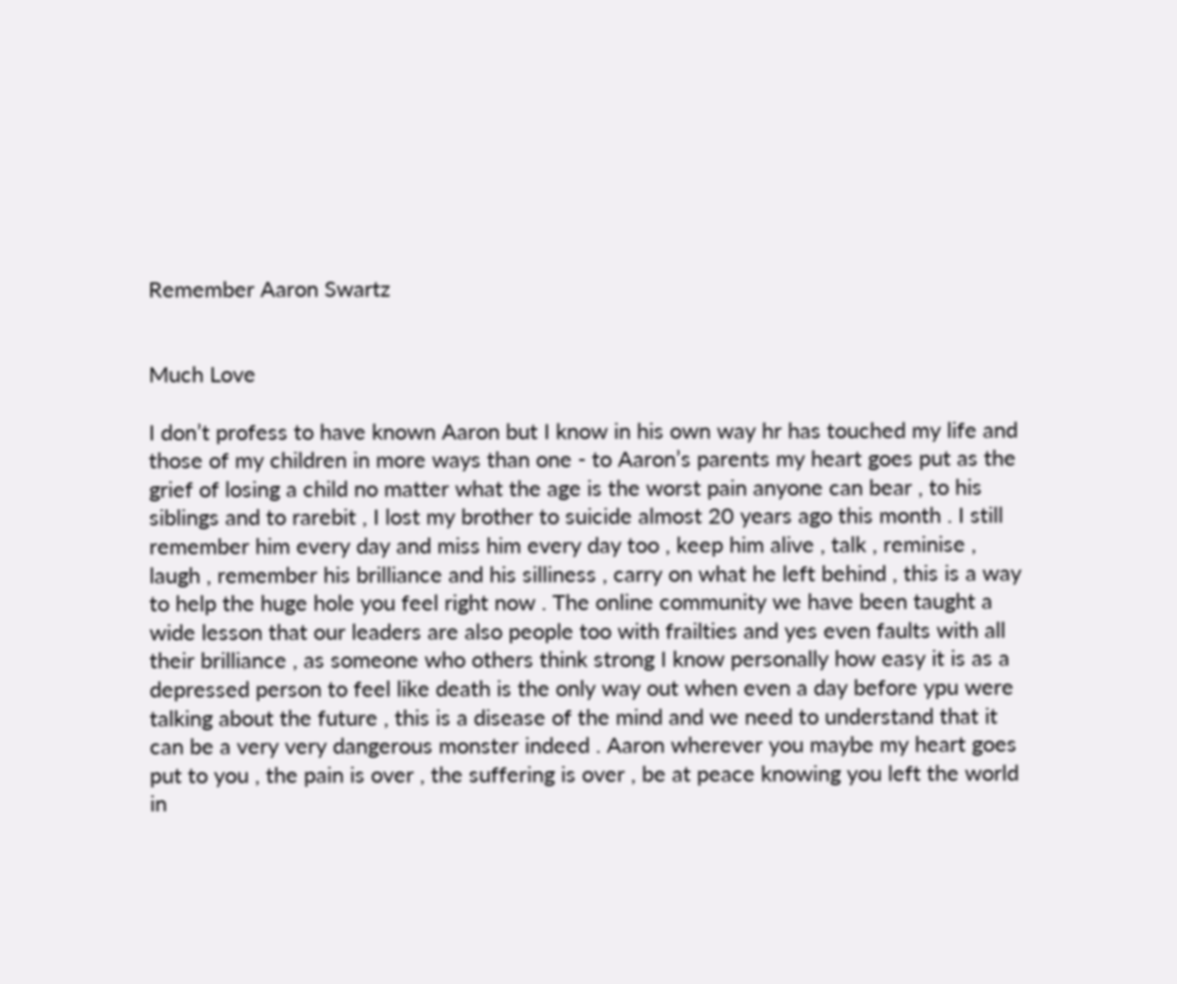Remember Aaron Swartz


Much Love

I don’t profess to have known Aaron but I know in his own way hr has touched my life and those of my children in more ways than one - to Aaron’s parents my heart goes put as the grief of losing a child no matter what the age is the worst pain anyone can bear , to his siblings and to rarebit , I lost my brother to suicide almost 20 years ago this month . I still remember him every day and miss him every day too , keep him alive , talk , reminise , laugh , remember his brilliance and his silliness , carry on what he left behind , this is a way to help the huge hole you feel right now . The online community we have been taught a wide lesson that our leaders are also people too with frailties and yes even faults with all their brilliance , as someone who others think strong I know personally how easy it is as a depressed person to feel like death is the only way out when even a day before ypu were talking about the future , this is a disease of the mind and we need to understand that it can be a very very dangerous monster indeed . Aaron wherever you maybe my heart goes put to you , the pain is over , the suffering is over , be at peace knowing you left the world in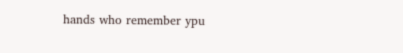hands who remember ypu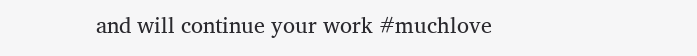and will continue your work #muchlove